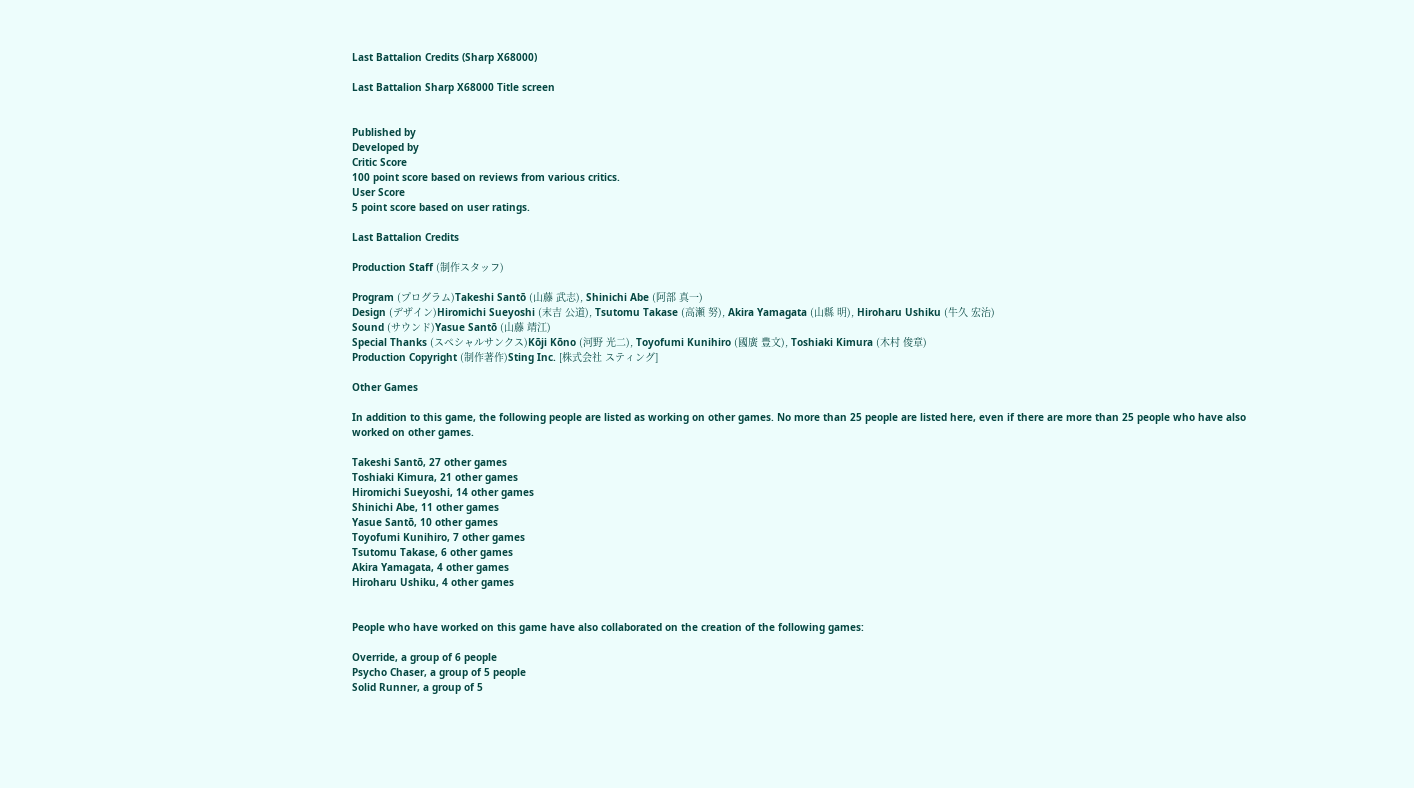Last Battalion Credits (Sharp X68000)

Last Battalion Sharp X68000 Title screen


Published by
Developed by
Critic Score
100 point score based on reviews from various critics.
User Score
5 point score based on user ratings.

Last Battalion Credits

Production Staff (制作スタッフ)

Program (プログラム)Takeshi Santō (山藤 武志), Shinichi Abe (阿部 真一)
Design (デザイン)Hiromichi Sueyoshi (末吉 公道), Tsutomu Takase (高瀬 努), Akira Yamagata (山縣 明), Hiroharu Ushiku (牛久 宏治)
Sound (サウンド)Yasue Santō (山藤 靖江)
Special Thanks (スペシャルサンクス)Kōji Kōno (河野 光二), Toyofumi Kunihiro (國廣 豊文), Toshiaki Kimura (木村 俊章)
Production Copyright (制作著作)Sting Inc. [株式会社 スティング]

Other Games

In addition to this game, the following people are listed as working on other games. No more than 25 people are listed here, even if there are more than 25 people who have also worked on other games.

Takeshi Santō, 27 other games
Toshiaki Kimura, 21 other games
Hiromichi Sueyoshi, 14 other games
Shinichi Abe, 11 other games
Yasue Santō, 10 other games
Toyofumi Kunihiro, 7 other games
Tsutomu Takase, 6 other games
Akira Yamagata, 4 other games
Hiroharu Ushiku, 4 other games


People who have worked on this game have also collaborated on the creation of the following games:

Override, a group of 6 people
Psycho Chaser, a group of 5 people
Solid Runner, a group of 5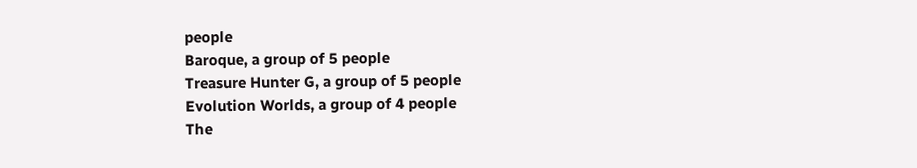people
Baroque, a group of 5 people
Treasure Hunter G, a group of 5 people
Evolution Worlds, a group of 4 people
The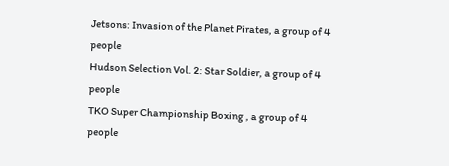Jetsons: Invasion of the Planet Pirates, a group of 4 people
Hudson Selection Vol. 2: Star Soldier, a group of 4 people
TKO Super Championship Boxing , a group of 4 people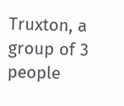Truxton, a group of 3 people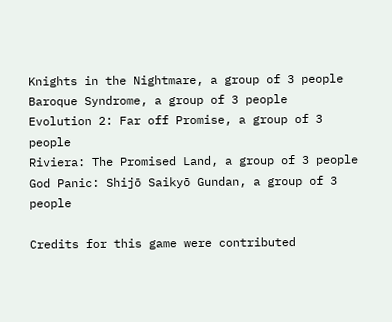Knights in the Nightmare, a group of 3 people
Baroque Syndrome, a group of 3 people
Evolution 2: Far off Promise, a group of 3 people
Riviera: The Promised Land, a group of 3 people
God Panic: Shijō Saikyō Gundan, a group of 3 people

Credits for this game were contributed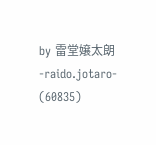by 雷堂嬢太朗 -raido.jotaro- (60835)